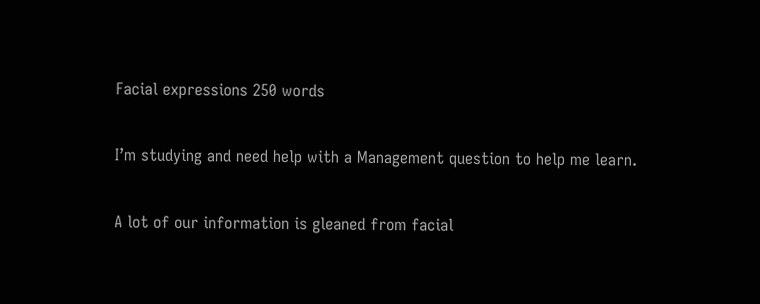Facial expressions 250 words

I’m studying and need help with a Management question to help me learn.

A lot of our information is gleaned from facial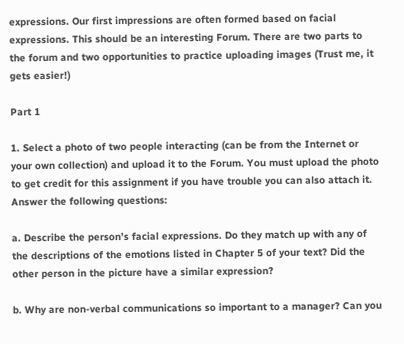expressions. Our first impressions are often formed based on facial expressions. This should be an interesting Forum. There are two parts to the forum and two opportunities to practice uploading images (Trust me, it gets easier!)

Part 1

1. Select a photo of two people interacting (can be from the Internet or your own collection) and upload it to the Forum. You must upload the photo to get credit for this assignment if you have trouble you can also attach it. Answer the following questions:

a. Describe the person’s facial expressions. Do they match up with any of the descriptions of the emotions listed in Chapter 5 of your text? Did the other person in the picture have a similar expression?

b. Why are non-verbal communications so important to a manager? Can you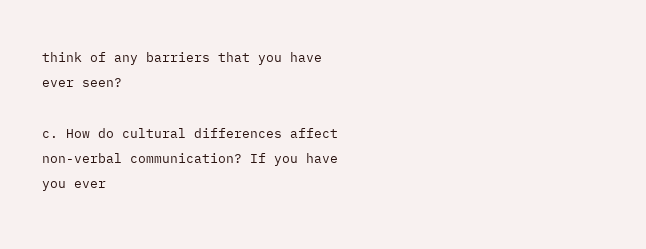think of any barriers that you have ever seen?

c. How do cultural differences affect non-verbal communication? If you have you ever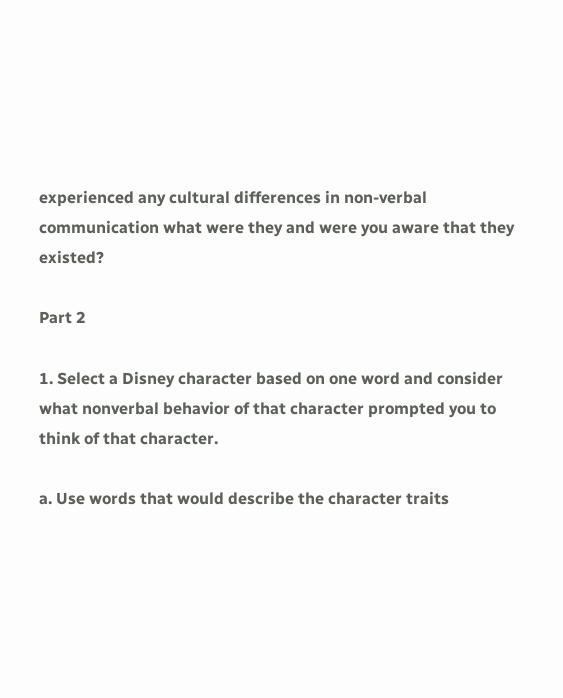experienced any cultural differences in non-verbal communication what were they and were you aware that they existed?

Part 2

1. Select a Disney character based on one word and consider what nonverbal behavior of that character prompted you to think of that character.

a. Use words that would describe the character traits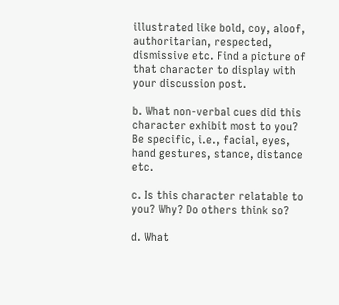illustrated like bold, coy, aloof, authoritarian, respected, dismissive etc. Find a picture of that character to display with your discussion post.

b. What non-verbal cues did this character exhibit most to you? Be specific, i.e., facial, eyes, hand gestures, stance, distance etc.

c. Is this character relatable to you? Why? Do others think so?

d. What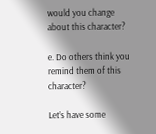would you change about this character?

e. Do others think you remind them of this character?

Let’s have some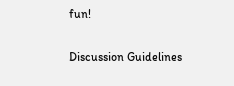fun!

Discussion Guidelines